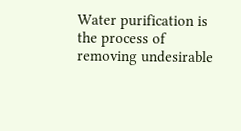Water purification is the process of removing undesirable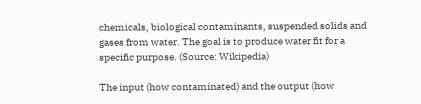chemicals, biological contaminants, suspended solids and gases from water. The goal is to produce water fit for a specific purpose. (Source: Wikipedia)

The input (how contaminated) and the output (how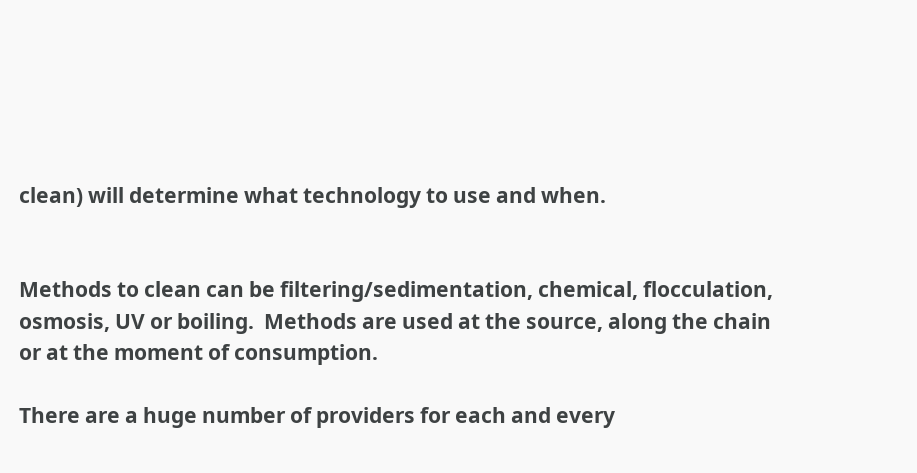clean) will determine what technology to use and when.


Methods to clean can be filtering/sedimentation, chemical, flocculation, osmosis, UV or boiling.  Methods are used at the source, along the chain or at the moment of consumption.

There are a huge number of providers for each and every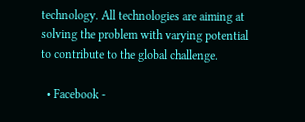technology. All technologies are aiming at solving the problem with varying potential to contribute to the global challenge.

  • Facebook -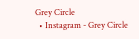Grey Circle
  • Instagram - Grey Circle